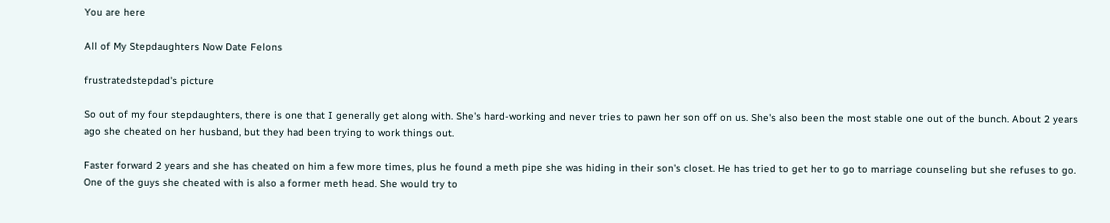You are here

All of My Stepdaughters Now Date Felons

frustratedstepdad's picture

So out of my four stepdaughters, there is one that I generally get along with. She's hard-working and never tries to pawn her son off on us. She's also been the most stable one out of the bunch. About 2 years ago she cheated on her husband, but they had been trying to work things out.

Faster forward 2 years and she has cheated on him a few more times, plus he found a meth pipe she was hiding in their son's closet. He has tried to get her to go to marriage counseling but she refuses to go. One of the guys she cheated with is also a former meth head. She would try to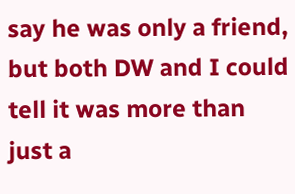say he was only a friend, but both DW and I could tell it was more than just a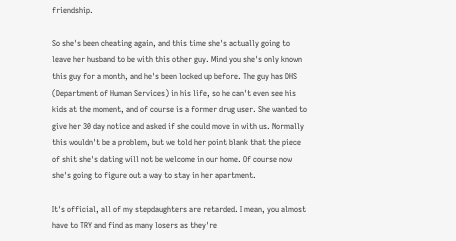friendship.

So she's been cheating again, and this time she's actually going to leave her husband to be with this other guy. Mind you she's only known this guy for a month, and he's been locked up before. The guy has DHS (Department of Human Services) in his life, so he can't even see his kids at the moment, and of course is a former drug user. She wanted to give her 30 day notice and asked if she could move in with us. Normally this wouldn't be a problem, but we told her point blank that the piece of shit she's dating will not be welcome in our home. Of course now she's going to figure out a way to stay in her apartment.

It's official, all of my stepdaughters are retarded. I mean, you almost have to TRY and find as many losers as they're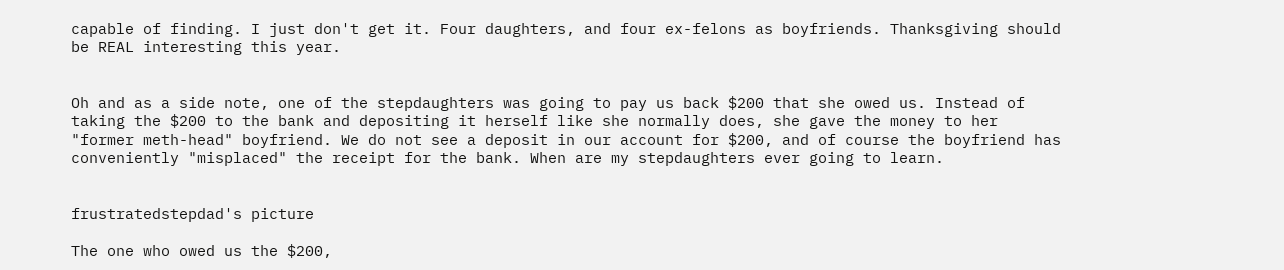capable of finding. I just don't get it. Four daughters, and four ex-felons as boyfriends. Thanksgiving should be REAL interesting this year.


Oh and as a side note, one of the stepdaughters was going to pay us back $200 that she owed us. Instead of taking the $200 to the bank and depositing it herself like she normally does, she gave the money to her "former meth-head" boyfriend. We do not see a deposit in our account for $200, and of course the boyfriend has conveniently "misplaced" the receipt for the bank. When are my stepdaughters ever going to learn.


frustratedstepdad's picture

The one who owed us the $200,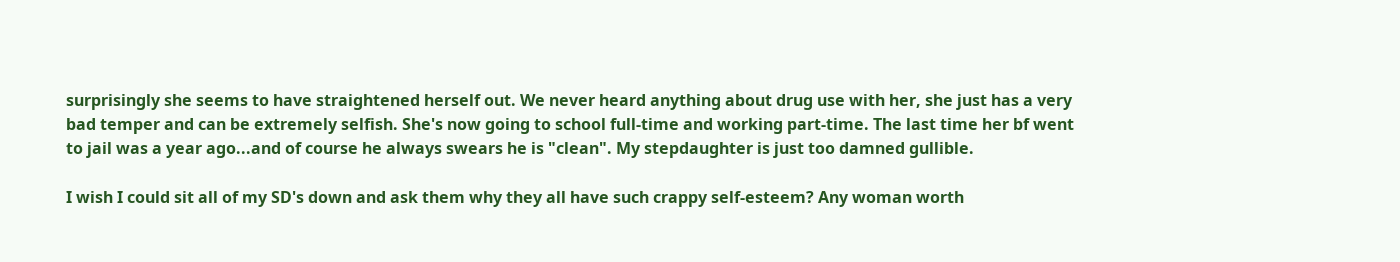surprisingly she seems to have straightened herself out. We never heard anything about drug use with her, she just has a very bad temper and can be extremely selfish. She's now going to school full-time and working part-time. The last time her bf went to jail was a year ago...and of course he always swears he is "clean". My stepdaughter is just too damned gullible.

I wish I could sit all of my SD's down and ask them why they all have such crappy self-esteem? Any woman worth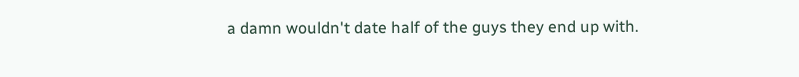a damn wouldn't date half of the guys they end up with.